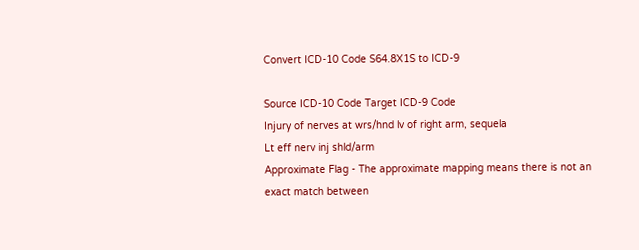Convert ICD-10 Code S64.8X1S to ICD-9

Source ICD-10 Code Target ICD-9 Code
Injury of nerves at wrs/hnd lv of right arm, sequela
Lt eff nerv inj shld/arm
Approximate Flag - The approximate mapping means there is not an exact match between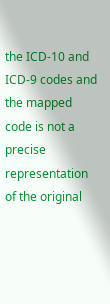the ICD-10 and ICD-9 codes and the mapped code is not a precise representation of the original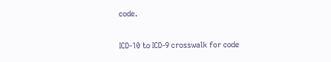code.

ICD-10 to ICD-9 crosswalk for code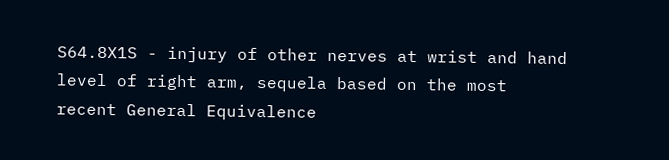S64.8X1S - injury of other nerves at wrist and hand level of right arm, sequela based on the most recent General Equivalence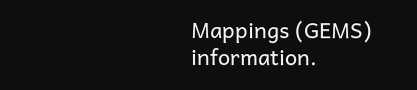Mappings (GEMS) information.